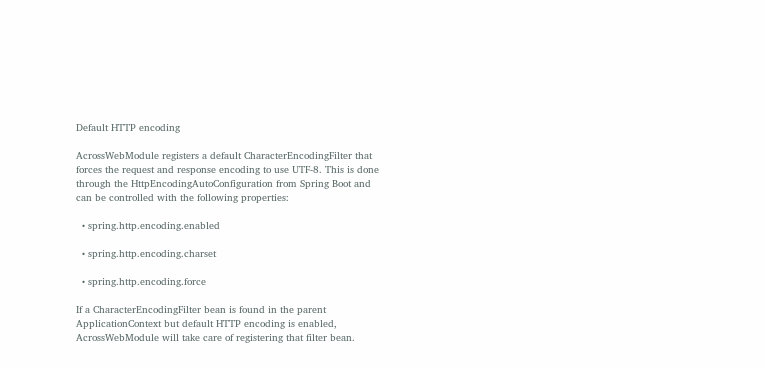Default HTTP encoding

AcrossWebModule registers a default CharacterEncodingFilter that forces the request and response encoding to use UTF-8. This is done through the HttpEncodingAutoConfiguration from Spring Boot and can be controlled with the following properties:

  • spring.http.encoding.enabled

  • spring.http.encoding.charset

  • spring.http.encoding.force

If a CharacterEncodingFilter bean is found in the parent ApplicationContext but default HTTP encoding is enabled, AcrossWebModule will take care of registering that filter bean.